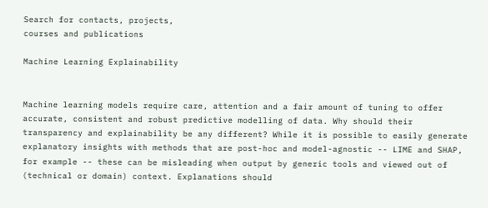Search for contacts, projects,
courses and publications

Machine Learning Explainability


Machine learning models require care, attention and a fair amount of tuning to offer accurate, consistent and robust predictive modelling of data. Why should their transparency and explainability be any different? While it is possible to easily generate explanatory insights with methods that are post-hoc and model-agnostic -- LIME and SHAP, for example -- these can be misleading when output by generic tools and viewed out of (technical or domain) context. Explanations should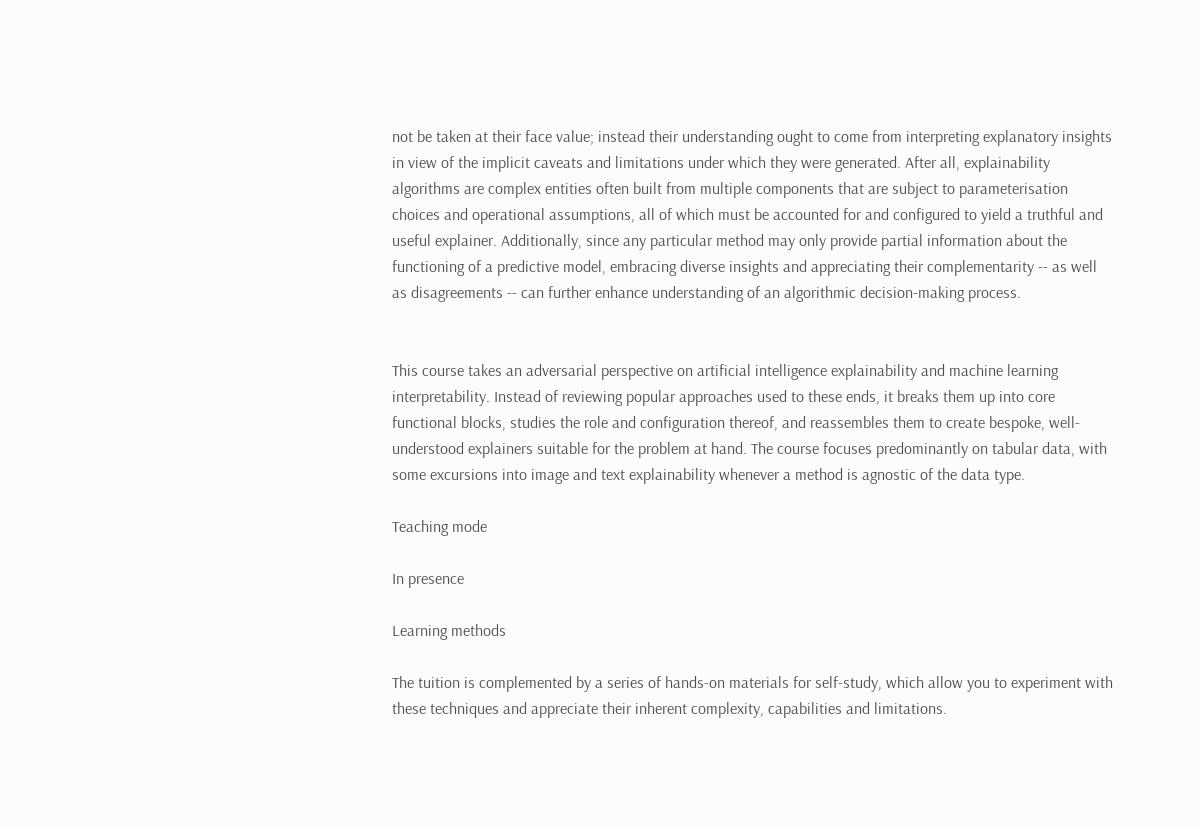not be taken at their face value; instead their understanding ought to come from interpreting explanatory insights in view of the implicit caveats and limitations under which they were generated. After all, explainability algorithms are complex entities often built from multiple components that are subject to parameterisation choices and operational assumptions, all of which must be accounted for and configured to yield a truthful and useful explainer. Additionally, since any particular method may only provide partial information about the functioning of a predictive model, embracing diverse insights and appreciating their complementarity -- as well as disagreements -- can further enhance understanding of an algorithmic decision-making process.


This course takes an adversarial perspective on artificial intelligence explainability and machine learning interpretability. Instead of reviewing popular approaches used to these ends, it breaks them up into core functional blocks, studies the role and configuration thereof, and reassembles them to create bespoke, well-understood explainers suitable for the problem at hand. The course focuses predominantly on tabular data, with some excursions into image and text explainability whenever a method is agnostic of the data type.

Teaching mode

In presence

Learning methods

The tuition is complemented by a series of hands-on materials for self-study, which allow you to experiment with these techniques and appreciate their inherent complexity, capabilities and limitations.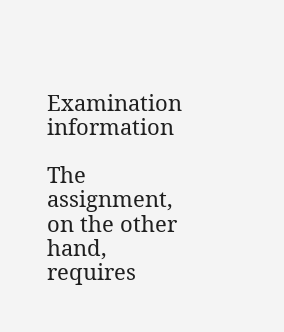Examination information

The assignment, on the other hand, requires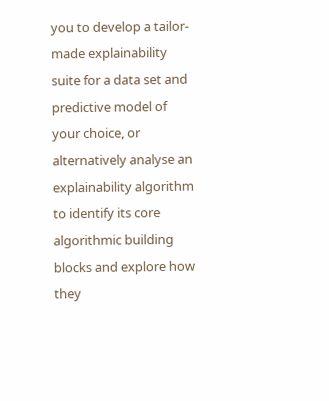you to develop a tailor-made explainability suite for a data set and predictive model of your choice, or alternatively analyse an explainability algorithm to identify its core algorithmic building blocks and explore how they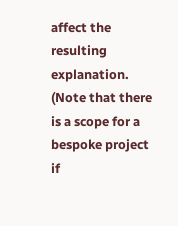affect the resulting explanation. (Note that there is a scope for a bespoke project if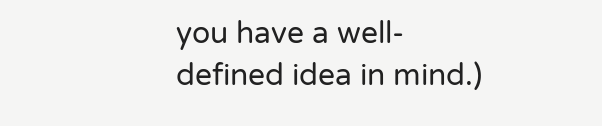you have a well-defined idea in mind.)